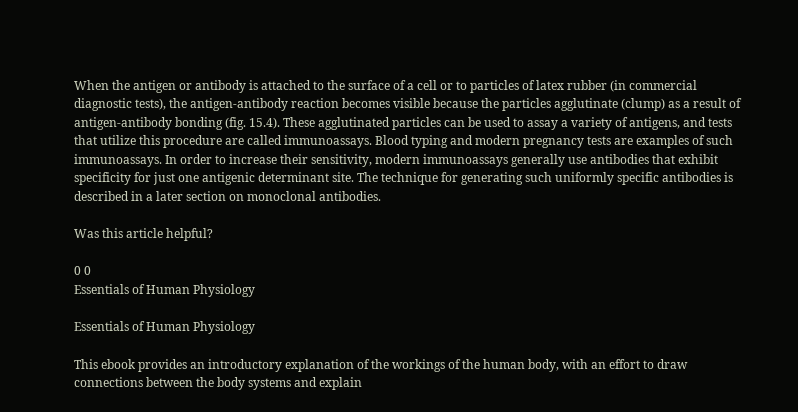When the antigen or antibody is attached to the surface of a cell or to particles of latex rubber (in commercial diagnostic tests), the antigen-antibody reaction becomes visible because the particles agglutinate (clump) as a result of antigen-antibody bonding (fig. 15.4). These agglutinated particles can be used to assay a variety of antigens, and tests that utilize this procedure are called immunoassays. Blood typing and modern pregnancy tests are examples of such immunoassays. In order to increase their sensitivity, modern immunoassays generally use antibodies that exhibit specificity for just one antigenic determinant site. The technique for generating such uniformly specific antibodies is described in a later section on monoclonal antibodies.

Was this article helpful?

0 0
Essentials of Human Physiology

Essentials of Human Physiology

This ebook provides an introductory explanation of the workings of the human body, with an effort to draw connections between the body systems and explain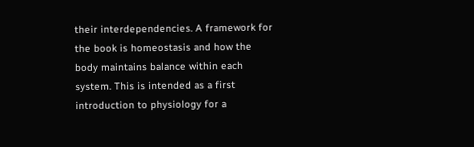their interdependencies. A framework for the book is homeostasis and how the body maintains balance within each system. This is intended as a first introduction to physiology for a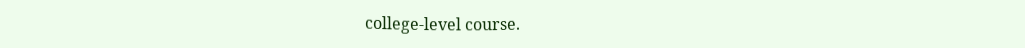college-level course.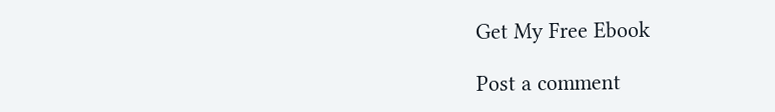Get My Free Ebook

Post a comment